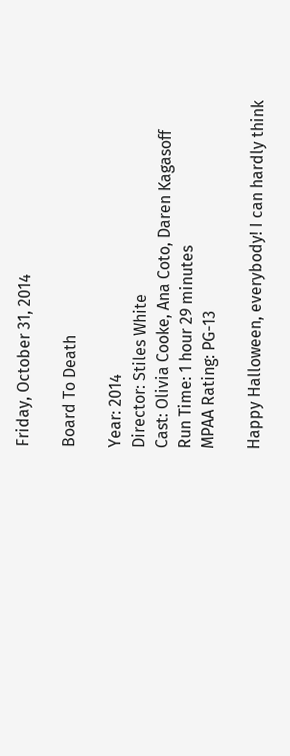Friday, October 31, 2014

Board To Death

Year: 2014
Director: Stiles White
Cast: Olivia Cooke, Ana Coto, Daren Kagasoff
Run Time: 1 hour 29 minutes
MPAA Rating: PG-13

Happy Halloween, everybody! I can hardly think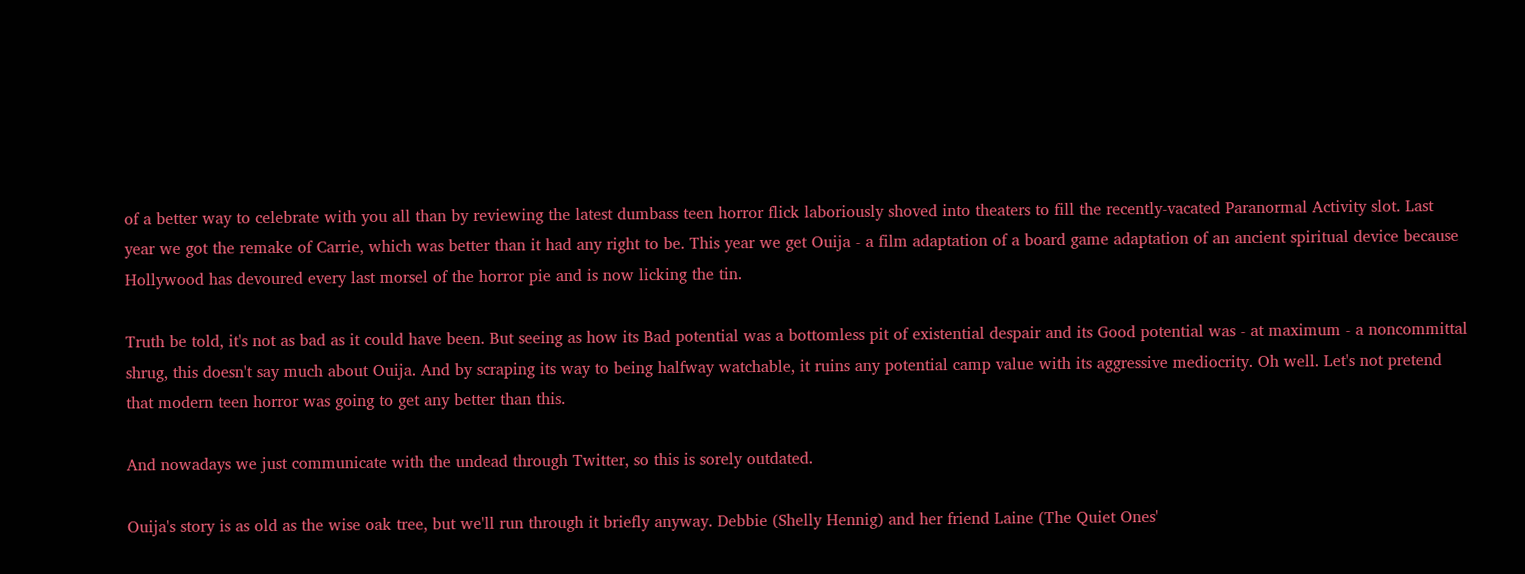of a better way to celebrate with you all than by reviewing the latest dumbass teen horror flick laboriously shoved into theaters to fill the recently-vacated Paranormal Activity slot. Last year we got the remake of Carrie, which was better than it had any right to be. This year we get Ouija - a film adaptation of a board game adaptation of an ancient spiritual device because Hollywood has devoured every last morsel of the horror pie and is now licking the tin.

Truth be told, it's not as bad as it could have been. But seeing as how its Bad potential was a bottomless pit of existential despair and its Good potential was - at maximum - a noncommittal shrug, this doesn't say much about Ouija. And by scraping its way to being halfway watchable, it ruins any potential camp value with its aggressive mediocrity. Oh well. Let's not pretend that modern teen horror was going to get any better than this.

And nowadays we just communicate with the undead through Twitter, so this is sorely outdated.

Ouija's story is as old as the wise oak tree, but we'll run through it briefly anyway. Debbie (Shelly Hennig) and her friend Laine (The Quiet Ones'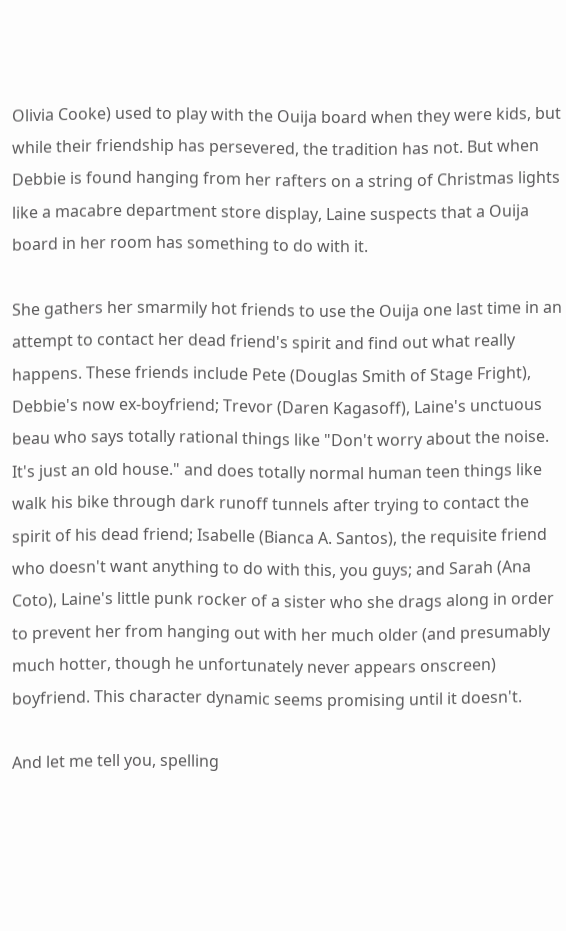Olivia Cooke) used to play with the Ouija board when they were kids, but while their friendship has persevered, the tradition has not. But when Debbie is found hanging from her rafters on a string of Christmas lights like a macabre department store display, Laine suspects that a Ouija board in her room has something to do with it.

She gathers her smarmily hot friends to use the Ouija one last time in an attempt to contact her dead friend's spirit and find out what really happens. These friends include Pete (Douglas Smith of Stage Fright), Debbie's now ex-boyfriend; Trevor (Daren Kagasoff), Laine's unctuous beau who says totally rational things like "Don't worry about the noise. It's just an old house." and does totally normal human teen things like walk his bike through dark runoff tunnels after trying to contact the spirit of his dead friend; Isabelle (Bianca A. Santos), the requisite friend who doesn't want anything to do with this, you guys; and Sarah (Ana Coto), Laine's little punk rocker of a sister who she drags along in order to prevent her from hanging out with her much older (and presumably much hotter, though he unfortunately never appears onscreen) boyfriend. This character dynamic seems promising until it doesn't.

And let me tell you, spelling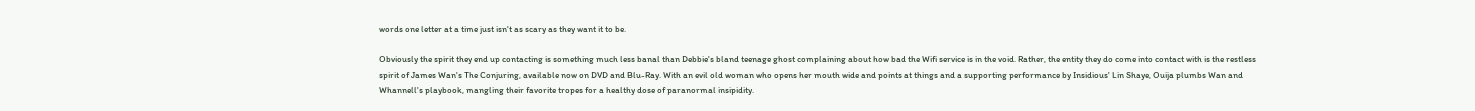words one letter at a time just isn't as scary as they want it to be.

Obviously the spirit they end up contacting is something much less banal than Debbie's bland teenage ghost complaining about how bad the Wifi service is in the void. Rather, the entity they do come into contact with is the restless spirit of James Wan's The Conjuring, available now on DVD and Blu-Ray. With an evil old woman who opens her mouth wide and points at things and a supporting performance by Insidious' Lin Shaye, Ouija plumbs Wan and Whannell's playbook, mangling their favorite tropes for a healthy dose of paranormal insipidity.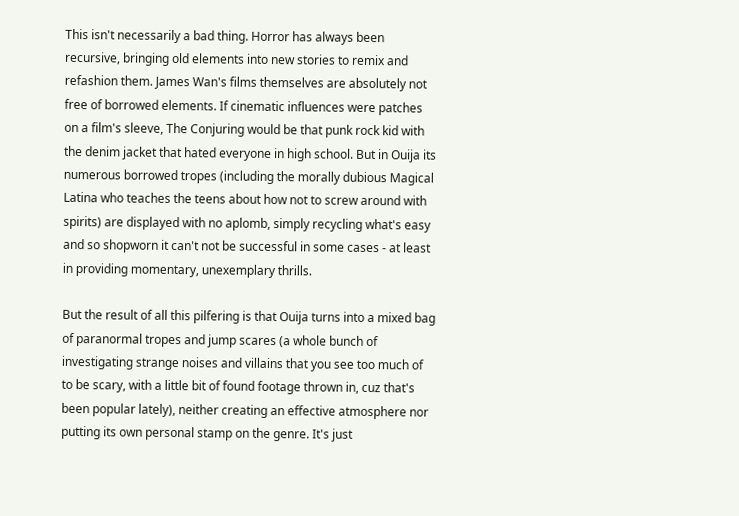This isn't necessarily a bad thing. Horror has always been recursive, bringing old elements into new stories to remix and refashion them. James Wan's films themselves are absolutely not free of borrowed elements. If cinematic influences were patches on a film's sleeve, The Conjuring would be that punk rock kid with the denim jacket that hated everyone in high school. But in Ouija its numerous borrowed tropes (including the morally dubious Magical Latina who teaches the teens about how not to screw around with spirits) are displayed with no aplomb, simply recycling what's easy and so shopworn it can't not be successful in some cases - at least in providing momentary, unexemplary thrills.

But the result of all this pilfering is that Ouija turns into a mixed bag of paranormal tropes and jump scares (a whole bunch of investigating strange noises and villains that you see too much of to be scary, with a little bit of found footage thrown in, cuz that's been popular lately), neither creating an effective atmosphere nor putting its own personal stamp on the genre. It's just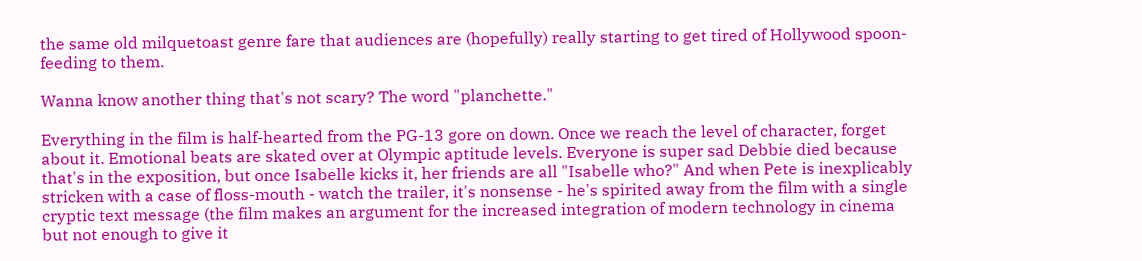the same old milquetoast genre fare that audiences are (hopefully) really starting to get tired of Hollywood spoon-feeding to them.

Wanna know another thing that's not scary? The word "planchette."

Everything in the film is half-hearted from the PG-13 gore on down. Once we reach the level of character, forget about it. Emotional beats are skated over at Olympic aptitude levels. Everyone is super sad Debbie died because that's in the exposition, but once Isabelle kicks it, her friends are all "Isabelle who?" And when Pete is inexplicably stricken with a case of floss-mouth - watch the trailer, it's nonsense - he's spirited away from the film with a single cryptic text message (the film makes an argument for the increased integration of modern technology in cinema but not enough to give it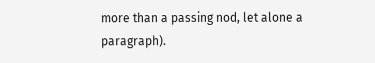more than a passing nod, let alone a paragraph).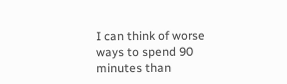I can think of worse ways to spend 90 minutes than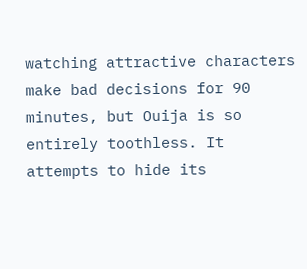watching attractive characters make bad decisions for 90 minutes, but Ouija is so entirely toothless. It attempts to hide its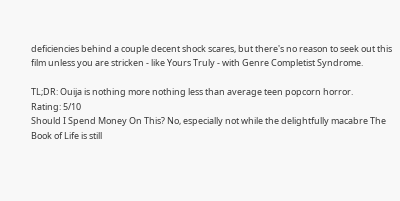deficiencies behind a couple decent shock scares, but there's no reason to seek out this film unless you are stricken - like Yours Truly - with Genre Completist Syndrome.

TL;DR: Ouija is nothing more nothing less than average teen popcorn horror.
Rating: 5/10
Should I Spend Money On This? No, especially not while the delightfully macabre The Book of Life is still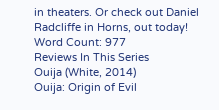in theaters. Or check out Daniel Radcliffe in Horns, out today!
Word Count: 977
Reviews In This Series
Ouija (White, 2014)
Ouija: Origin of Evil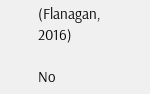(Flanagan, 2016)

No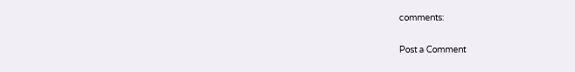comments:

Post a Comment